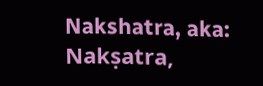Nakshatra, aka: Nakṣatra,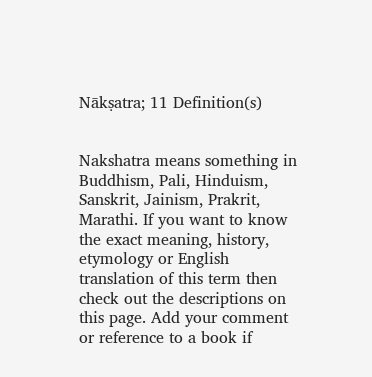Nākṣatra; 11 Definition(s)


Nakshatra means something in Buddhism, Pali, Hinduism, Sanskrit, Jainism, Prakrit, Marathi. If you want to know the exact meaning, history, etymology or English translation of this term then check out the descriptions on this page. Add your comment or reference to a book if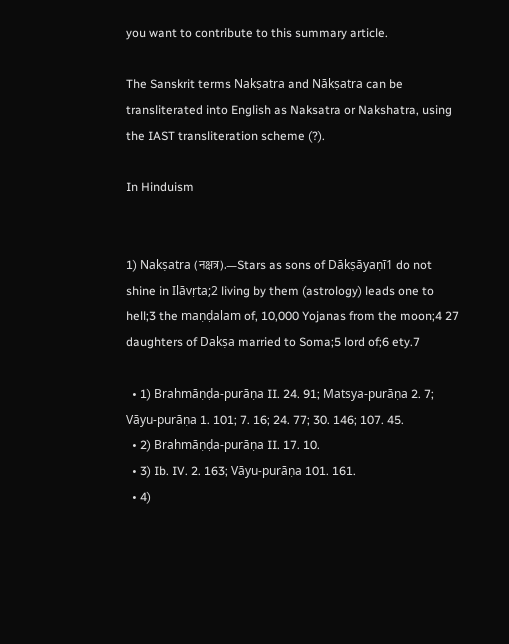you want to contribute to this summary article.

The Sanskrit terms Nakṣatra and Nākṣatra can be transliterated into English as Naksatra or Nakshatra, using the IAST transliteration scheme (?).

In Hinduism


1) Nakṣatra (नक्षत्र).—Stars as sons of Dākṣāyaṇī1 do not shine in Ilāvṛta;2 living by them (astrology) leads one to hell;3 the maṇḍalam of, 10,000 Yojanas from the moon;4 27 daughters of Dakṣa married to Soma;5 lord of;6 ety.7

  • 1) Brahmāṇḍa-purāṇa II. 24. 91; Matsya-purāṇa 2. 7; Vāyu-purāṇa 1. 101; 7. 16; 24. 77; 30. 146; 107. 45.
  • 2) Brahmāṇḍa-purāṇa II. 17. 10.
  • 3) Ib. IV. 2. 163; Vāyu-purāṇa 101. 161.
  • 4)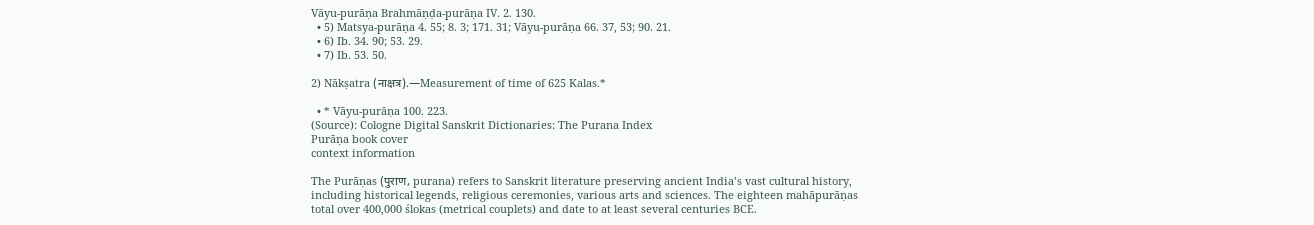Vāyu-purāṇa Brahmāṇḍa-purāṇa IV. 2. 130.
  • 5) Matsya-purāṇa 4. 55; 8. 3; 171. 31; Vāyu-purāṇa 66. 37, 53; 90. 21.
  • 6) Ib. 34. 90; 53. 29.
  • 7) Ib. 53. 50.

2) Nākṣatra (नाक्षत्र).—Measurement of time of 625 Kalas.*

  • * Vāyu-purāṇa 100. 223.
(Source): Cologne Digital Sanskrit Dictionaries: The Purana Index
Purāṇa book cover
context information

The Purāṇas (पुराण, purana) refers to Sanskrit literature preserving ancient India’s vast cultural history, including historical legends, religious ceremonies, various arts and sciences. The eighteen mahāpurāṇas total over 400,000 ślokas (metrical couplets) and date to at least several centuries BCE.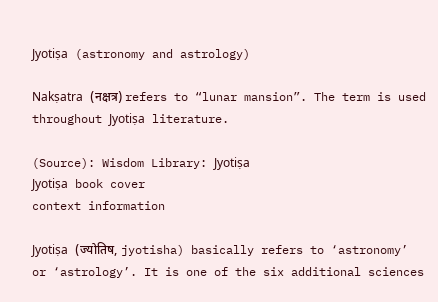Jyotiṣa (astronomy and astrology)

Nakṣatra (नक्षत्र) refers to “lunar mansion”. The term is used throughout Jyotiṣa literature.

(Source): Wisdom Library: Jyotiṣa
Jyotiṣa book cover
context information

Jyotiṣa (ज्योतिष, jyotisha) basically refers to ‘astronomy’ or ‘astrology’. It is one of the six additional sciences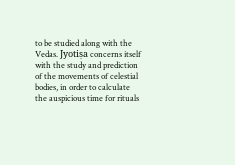to be studied along with the Vedas. Jyotiṣa concerns itself with the study and prediction of the movements of celestial bodies, in order to calculate the auspicious time for rituals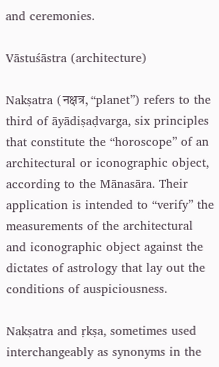and ceremonies.

Vāstuśāstra (architecture)

Nakṣatra (नक्षत्र, “planet”) refers to the third of āyādiṣaḍvarga, six principles that constitute the “horoscope” of an architectural or iconographic object, according to the Mānasāra. Their application is intended to “verify” the measurements of the architectural and iconographic object against the dictates of astrology that lay out the conditions of auspiciousness.

Nakṣatra and ṛkṣa, sometimes used interchangeably as synonyms in the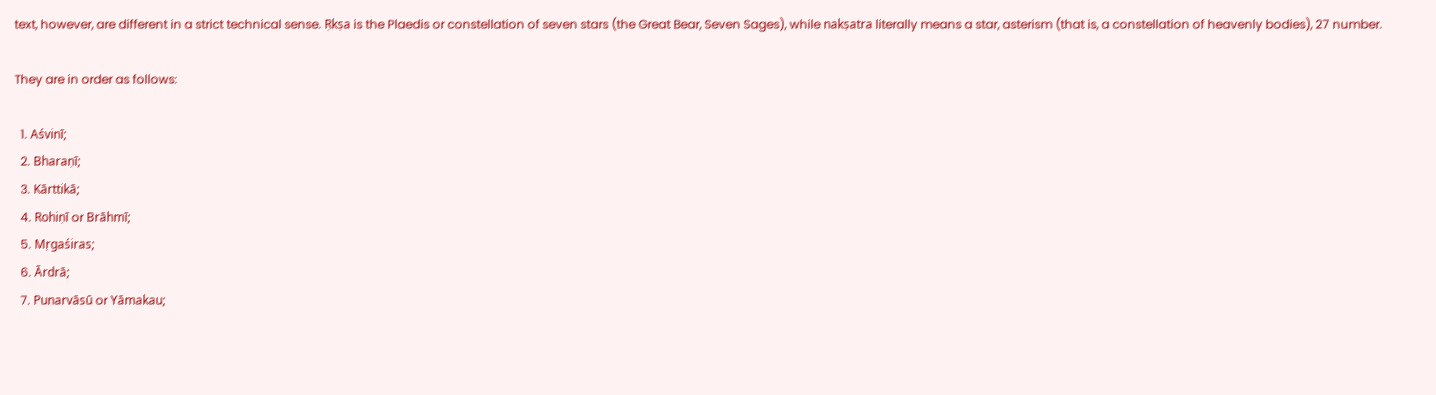text, however, are different in a strict technical sense. Ṛkṣa is the Plaedis or constellation of seven stars (the Great Bear, Seven Sages), while nakṣatra literally means a star, asterism (that is, a constellation of heavenly bodies), 27 number.

They are in order as follows:

  1. Aśvinī;
  2. Bharaṇī;
  3. Kārttikā;
  4. Rohiṇī or Brāhmī;
  5. Mṛgaśiras;
  6. Ārdrā;
  7. Punarvāsū or Yāmakau;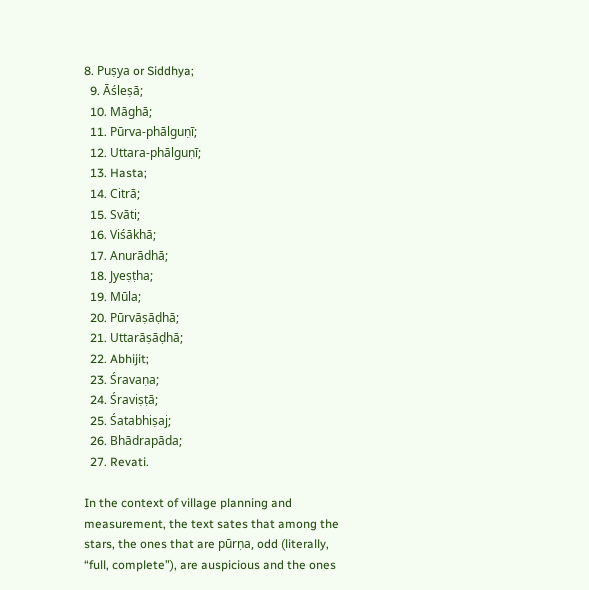8. Puṣya or Siddhya;
  9. Āśleṣā;
  10. Māghā;
  11. Pūrva-phālguṇī;
  12. Uttara-phālguṇī;
  13. Hasta;
  14. Citrā;
  15. Svāti;
  16. Viśākhā;
  17. Anurādhā;
  18. Jyeṣṭha;
  19. Mūla;
  20. Pūrvāṣāḍhā;
  21. Uttarāṣāḍhā;
  22. Abhijit;
  23. Śravaṇa;
  24. Śraviṣṭā;
  25. Śatabhiṣaj;
  26. Bhādrapāda;
  27. Revati.

In the context of village planning and measurement, the text sates that among the stars, the ones that are pūrṇa, odd (literally, “full, complete”), are auspicious and the ones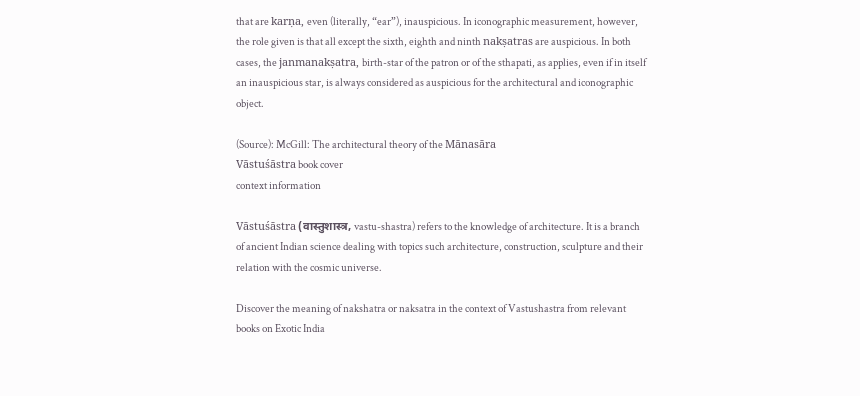that are karṇa, even (literally, “ear”), inauspicious. In iconographic measurement, however, the role given is that all except the sixth, eighth and ninth nakṣatras are auspicious. In both cases, the janmanakṣatra, birth-star of the patron or of the sthapati, as applies, even if in itself an inauspicious star, is always considered as auspicious for the architectural and iconographic object.

(Source): McGill: The architectural theory of the Mānasāra
Vāstuśāstra book cover
context information

Vāstuśāstra (वास्तुशास्त्र, vastu-shastra) refers to the knowledge of architecture. It is a branch of ancient Indian science dealing with topics such architecture, construction, sculpture and their relation with the cosmic universe.

Discover the meaning of nakshatra or naksatra in the context of Vastushastra from relevant books on Exotic India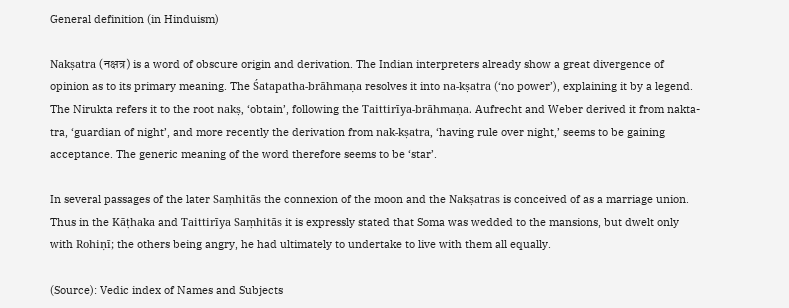General definition (in Hinduism)

Nakṣatra (नक्षत्र) is a word of obscure origin and derivation. The Indian interpreters already show a great divergence of opinion as to its primary meaning. The Śatapatha-brāhmaṇa resolves it into na-kṣatra (‘no power’), explaining it by a legend. The Nirukta refers it to the root nakṣ, ‘obtain’, following the Taittirīya-brāhmaṇa. Aufrecht and Weber derived it from nakta-tra, ‘guardian of night’, and more recently the derivation from nak-kṣatra, ‘having rule over night,’ seems to be gaining acceptance. The generic meaning of the word therefore seems to be ‘star’.

In several passages of the later Saṃhitās the connexion of the moon and the Nakṣatras is conceived of as a marriage union. Thus in the Kāṭhaka and Taittirīya Saṃhitās it is expressly stated that Soma was wedded to the mansions, but dwelt only with Rohiṇī; the others being angry, he had ultimately to undertake to live with them all equally.

(Source): Vedic index of Names and Subjects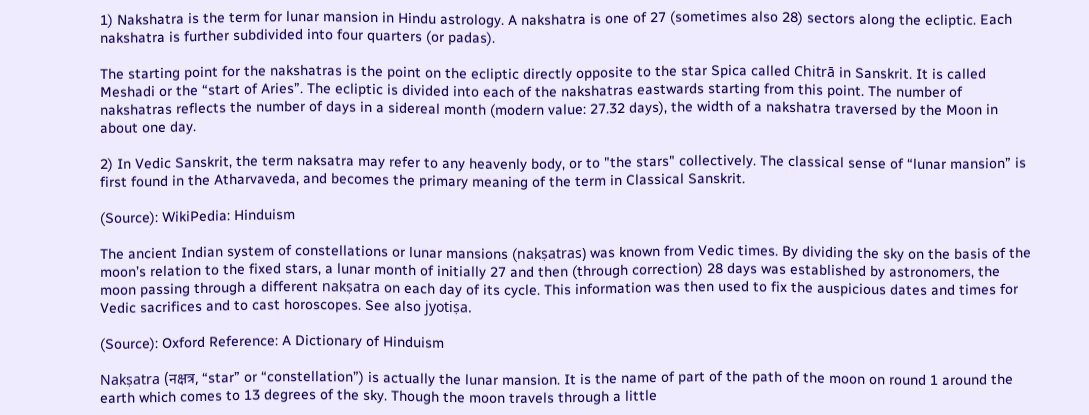1) Nakshatra is the term for lunar mansion in Hindu astrology. A nakshatra is one of 27 (sometimes also 28) sectors along the ecliptic. Each nakshatra is further subdivided into four quarters (or padas).

The starting point for the nakshatras is the point on the ecliptic directly opposite to the star Spica called Chitrā in Sanskrit. It is called Meshadi or the “start of Aries”. The ecliptic is divided into each of the nakshatras eastwards starting from this point. The number of nakshatras reflects the number of days in a sidereal month (modern value: 27.32 days), the width of a nakshatra traversed by the Moon in about one day.

2) In Vedic Sanskrit, the term naksatra may refer to any heavenly body, or to "the stars" collectively. The classical sense of “lunar mansion” is first found in the Atharvaveda, and becomes the primary meaning of the term in Classical Sanskrit.

(Source): WikiPedia: Hinduism

The ancient Indian system of constellations or lunar mansions (nakṣatras) was known from Vedic times. By dividing the sky on the basis of the moon’s relation to the fixed stars, a lunar month of initially 27 and then (through correction) 28 days was established by astronomers, the moon passing through a different nakṣatra on each day of its cycle. This information was then used to fix the auspicious dates and times for Vedic sacrifices and to cast horoscopes. See also jyotiṣa.

(Source): Oxford Reference: A Dictionary of Hinduism

Nakṣatra (नक्षत्र, “star” or “constellation”) is actually the lunar mansion. It is the name of part of the path of the moon on round 1 around the earth which comes to 13 degrees of the sky. Though the moon travels through a little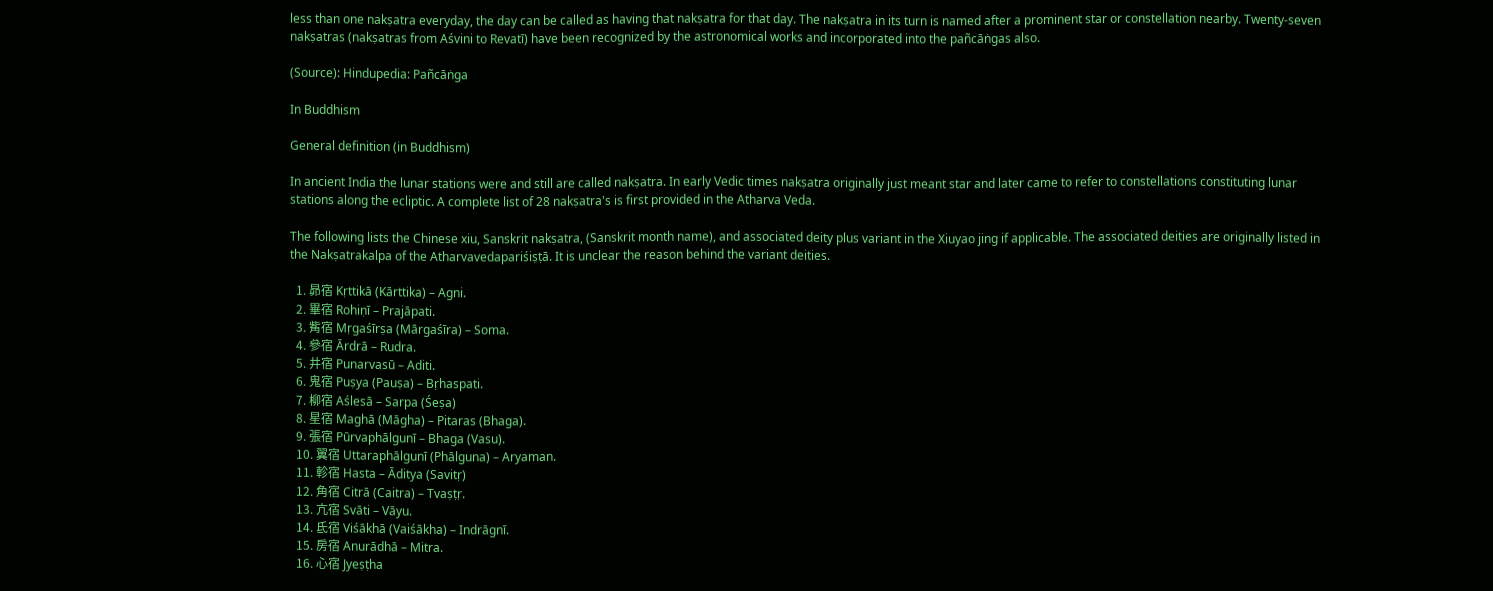less than one nakṣatra everyday, the day can be called as having that nakṣatra for that day. The nakṣatra in its turn is named after a prominent star or constellation nearby. Twenty-seven nakṣatras (nakṣatras from Aśvini to Revatī) have been recognized by the astronomical works and incorporated into the pañcāṅgas also.

(Source): Hindupedia: Pañcāṅga

In Buddhism

General definition (in Buddhism)

In ancient India the lunar stations were and still are called nakṣatra. In early Vedic times nakṣatra originally just meant star and later came to refer to constellations constituting lunar stations along the ecliptic. A complete list of 28 nakṣatra's is first provided in the Atharva Veda.

The following lists the Chinese xiu, Sanskrit nakṣatra, (Sanskrit month name), and associated deity plus variant in the Xiuyao jing if applicable. The associated deities are originally listed in the Nakṣatrakalpa of the Atharvavedapariśiṣṭā. It is unclear the reason behind the variant deities.

  1. 昴宿 Kṛttikā (Kārttika) – Agni.
  2. 畢宿 Rohiṇī – Prajāpati.
  3. 觜宿 Mṛgaśīrṣa (Mārgaśīra) – Soma.
  4. 參宿 Ārdrā – Rudra.
  5. 井宿 Punarvasū – Aditi.
  6. 鬼宿 Puṣya (Pauṣa) – Bṛhaspati.
  7. 柳宿 Aślesā – Sarpa (Śeṣa)
  8. 星宿 Maghā (Māgha) – Pitaras (Bhaga).
  9. 張宿 Pūrvaphālgunī – Bhaga (Vasu).
  10. 翼宿 Uttaraphālgunī (Phālguna) – Aryaman.
  11. 軫宿 Hasta – Āditya (Savitṛ)
  12. 角宿 Citrā (Caitra) – Tvaṣṭṛ.
  13. 亢宿 Svāti – Vāyu.
  14. 氐宿 Viśākhā (Vaiśākha) – Indrāgnī.
  15. 房宿 Anurādhā – Mitra.
  16. 心宿 Jyeṣṭha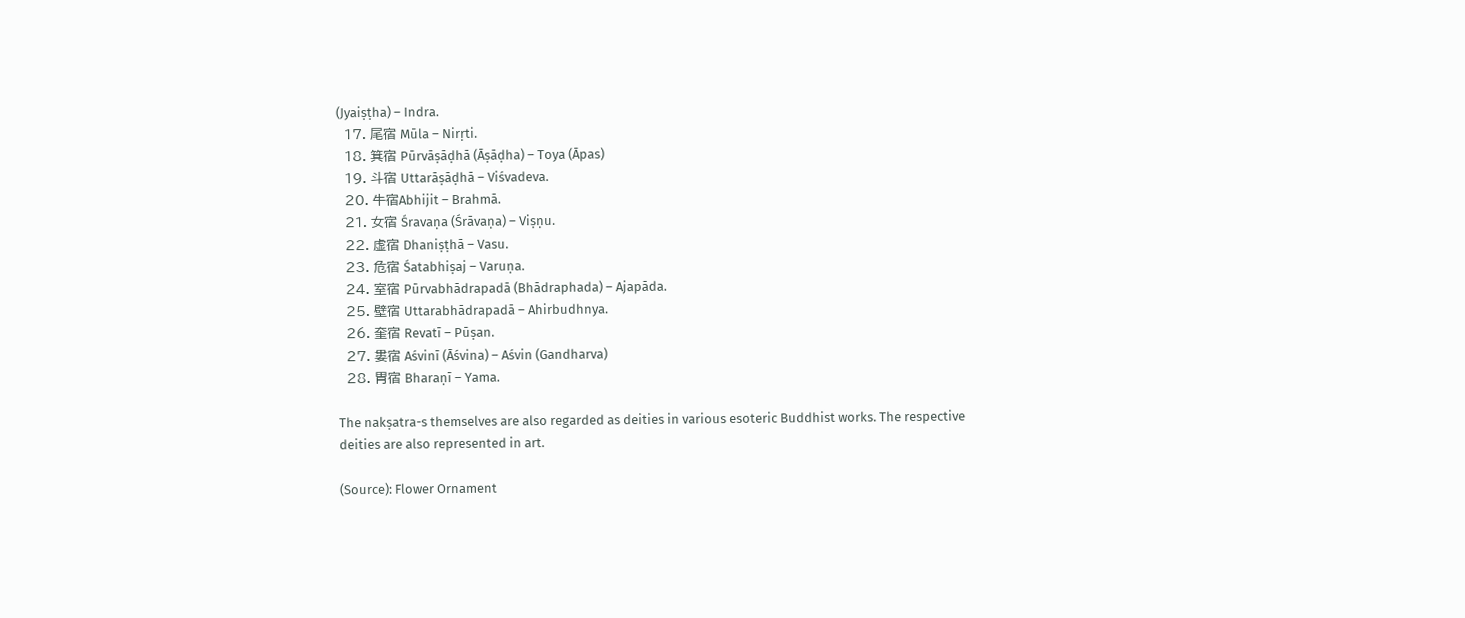(Jyaiṣṭha) – Indra.
  17. 尾宿 Mūla – Nirṛti.
  18. 箕宿 Pūrvāṣāḍhā (Āṣāḍha) – Toya (Āpas)
  19. 斗宿 Uttarāṣāḍhā – Viśvadeva.
  20. 牛宿Abhijit – Brahmā.
  21. 女宿 Śravaṇa (Śrāvaṇa) – Viṣṇu.
  22. 虚宿 Dhaniṣṭhā – Vasu.
  23. 危宿 Śatabhiṣaj – Varuṇa.
  24. 室宿 Pūrvabhādrapadā (Bhādraphada) – Ajapāda.
  25. 壁宿 Uttarabhādrapadā – Ahirbudhnya.
  26. 奎宿 Revatī – Pūṣan.
  27. 婁宿 Aśvinī (Āśvina) – Aśvin (Gandharva)
  28. 胃宿 Bharaṇī – Yama.

The nakṣatra-s themselves are also regarded as deities in various esoteric Buddhist works. The respective deities are also represented in art.

(Source): Flower Ornament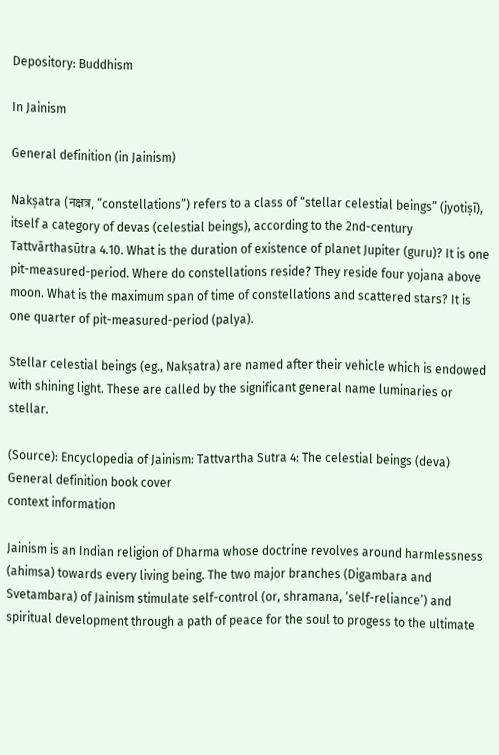Depository: Buddhism

In Jainism

General definition (in Jainism)

Nakṣatra (नक्षत्र, “constellations”) refers to a class of “stellar celestial beings” (jyotiṣī), itself a category of devas (celestial beings), according to the 2nd-century Tattvārthasūtra 4.10. What is the duration of existence of planet Jupiter (guru)? It is one pit-measured-period. Where do constellations reside? They reside four yojana above moon. What is the maximum span of time of constellations and scattered stars? It is one quarter of pit-measured-period (palya).

Stellar celestial beings (eg., Nakṣatra) are named after their vehicle which is endowed with shining light. These are called by the significant general name luminaries or stellar.

(Source): Encyclopedia of Jainism: Tattvartha Sutra 4: The celestial beings (deva)
General definition book cover
context information

Jainism is an Indian religion of Dharma whose doctrine revolves around harmlessness (ahimsa) towards every living being. The two major branches (Digambara and Svetambara) of Jainism stimulate self-control (or, shramana, ‘self-reliance’) and spiritual development through a path of peace for the soul to progess to the ultimate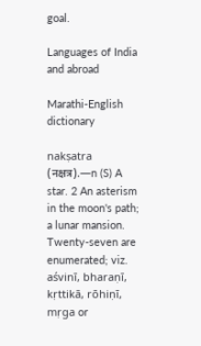goal.

Languages of India and abroad

Marathi-English dictionary

nakṣatra (नक्षत्र).—n (S) A star. 2 An asterism in the moon's path; a lunar mansion. Twenty-seven are enumerated; viz. aśvinī, bharaṇī, kṛttikā, rōhiṇī, mṛga or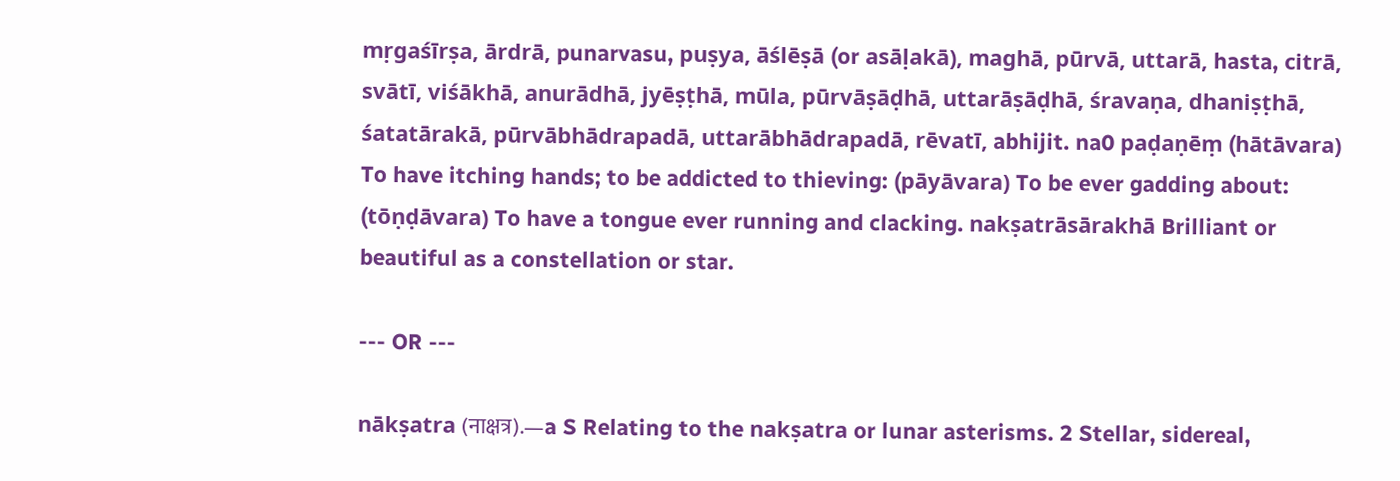mṛgaśīrṣa, ārdrā, punarvasu, puṣya, āślēṣā (or asāḷakā), maghā, pūrvā, uttarā, hasta, citrā, svātī, viśākhā, anurādhā, jyēṣṭhā, mūla, pūrvāṣāḍhā, uttarāṣāḍhā, śravaṇa, dhaniṣṭhā, śatatārakā, pūrvābhādrapadā, uttarābhādrapadā, rēvatī, abhijit. na0 paḍaṇēṃ (hātāvara) To have itching hands; to be addicted to thieving: (pāyāvara) To be ever gadding about: (tōṇḍāvara) To have a tongue ever running and clacking. nakṣatrāsārakhā Brilliant or beautiful as a constellation or star.

--- OR ---

nākṣatra (नाक्षत्र).—a S Relating to the nakṣatra or lunar asterisms. 2 Stellar, sidereal,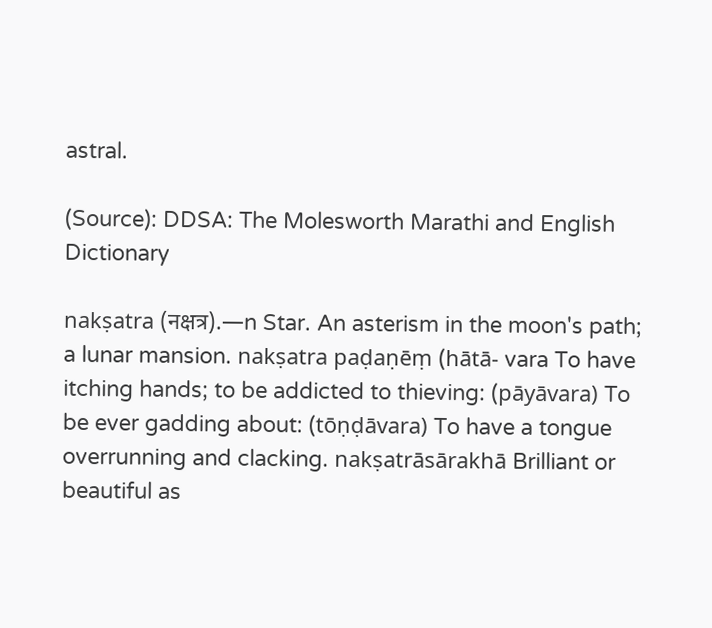astral.

(Source): DDSA: The Molesworth Marathi and English Dictionary

nakṣatra (नक्षत्र).—n Star. An asterism in the moon's path; a lunar mansion. nakṣatra paḍaṇēṃ (hātā- vara To have itching hands; to be addicted to thieving: (pāyāvara) To be ever gadding about: (tōṇḍāvara) To have a tongue overrunning and clacking. nakṣatrāsārakhā Brilliant or beautiful as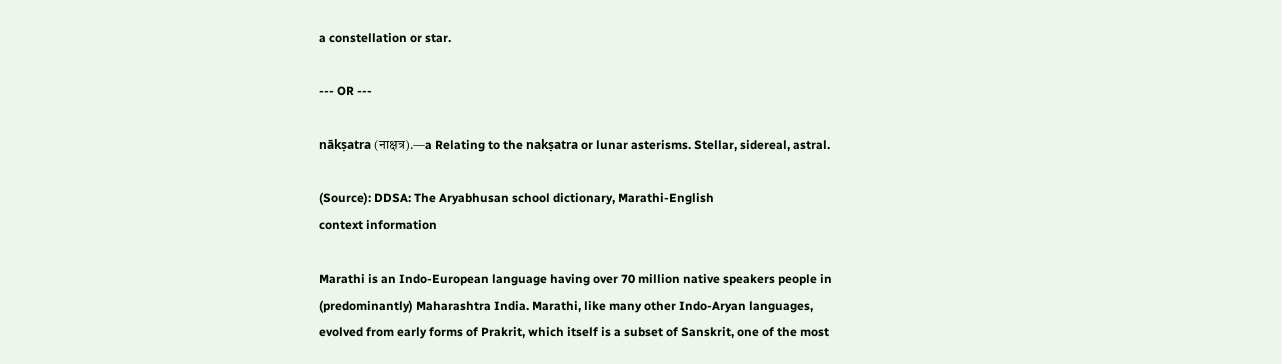a constellation or star.

--- OR ---

nākṣatra (नाक्षत्र).—a Relating to the nakṣatra or lunar asterisms. Stellar, sidereal, astral.

(Source): DDSA: The Aryabhusan school dictionary, Marathi-English
context information

Marathi is an Indo-European language having over 70 million native speakers people in (predominantly) Maharashtra India. Marathi, like many other Indo-Aryan languages, evolved from early forms of Prakrit, which itself is a subset of Sanskrit, one of the most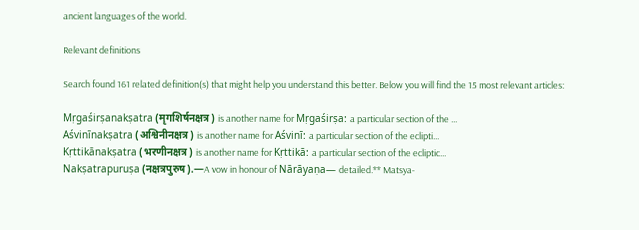ancient languages of the world.

Relevant definitions

Search found 161 related definition(s) that might help you understand this better. Below you will find the 15 most relevant articles:

Mṛgaśirṣanakṣatra (मृगशिर्षनक्षत्र) is another name for Mṛgaśirṣa: a particular section of the ...
Aśvinīnakṣatra (अश्विनीनक्षत्र) is another name for Aśvinī: a particular section of the eclipti...
Kṛttikānakṣatra (भरणीनक्षत्र) is another name for Kṛttikā: a particular section of the ecliptic...
Nakṣatrapuruṣa (नक्षत्रपुरुष).—A vow in honour of Nārāyaṇa— detailed.** Matsya-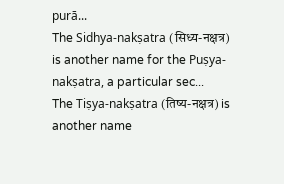purā...
The Sidhya-nakṣatra (सिध्य-नक्षत्र) is another name for the Puṣya-nakṣatra, a particular sec...
The Tiṣya-nakṣatra (तिष्य-नक्षत्र) is another name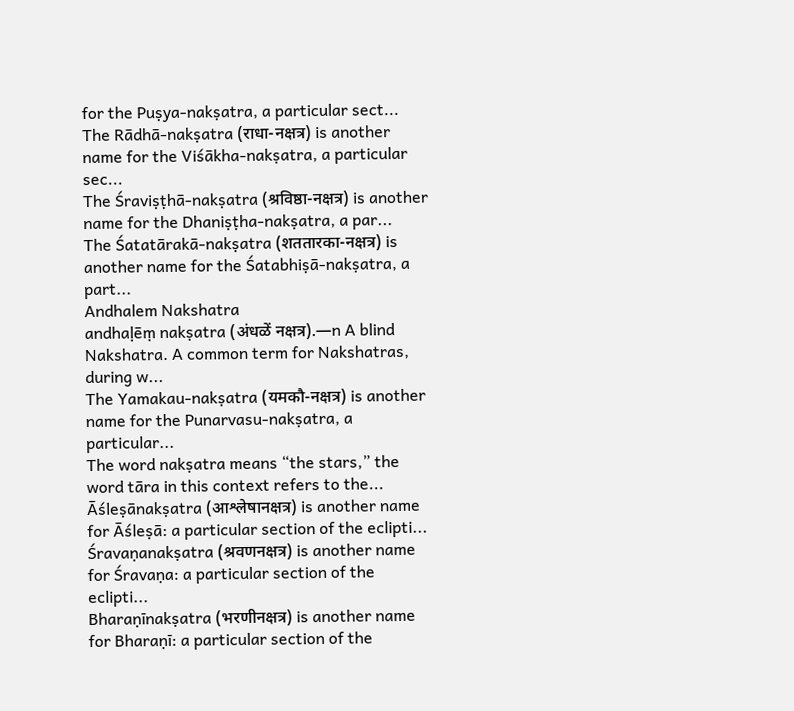for the Puṣya-nakṣatra, a particular sect...
The Rādhā-nakṣatra (राधा-नक्षत्र) is another name for the Viśākha-nakṣatra, a particular sec...
The Śraviṣṭhā-nakṣatra (श्रविष्ठा-नक्षत्र) is another name for the Dhaniṣṭha-nakṣatra, a par...
The Śatatārakā-nakṣatra (शततारका-नक्षत्र) is another name for the Śatabhiṣā-nakṣatra, a part...
Andhalem Nakshatra
andhaḷēṃ nakṣatra (अंधळें नक्षत्र).—n A blind Nakshatra. A common term for Nakshatras, during w...
The Yamakau-nakṣatra (यमकौ-नक्षत्र) is another name for the Punarvasu-nakṣatra, a particular...
The word nakṣatra means “the stars,” the word tāra in this context refers to the...
Āśleṣānakṣatra (आश्लेषानक्षत्र) is another name for Āśleṣā: a particular section of the eclipti...
Śravaṇanakṣatra (श्रवणनक्षत्र) is another name for Śravaṇa: a particular section of the eclipti...
Bharaṇīnakṣatra (भरणीनक्षत्र) is another name for Bharaṇī: a particular section of the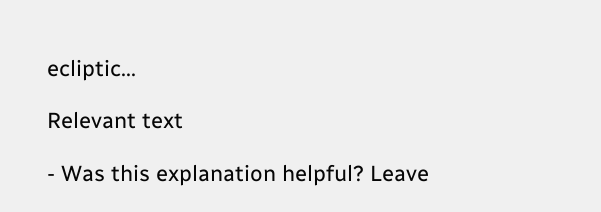ecliptic...

Relevant text

- Was this explanation helpful? Leave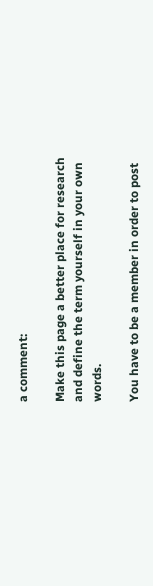a comment:

Make this page a better place for research and define the term yourself in your own words.

You have to be a member in order to post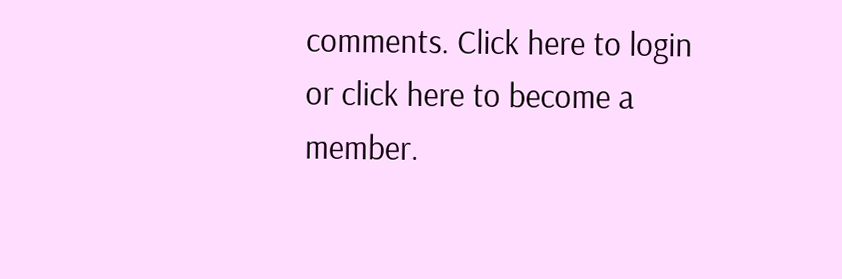comments. Click here to login or click here to become a member.